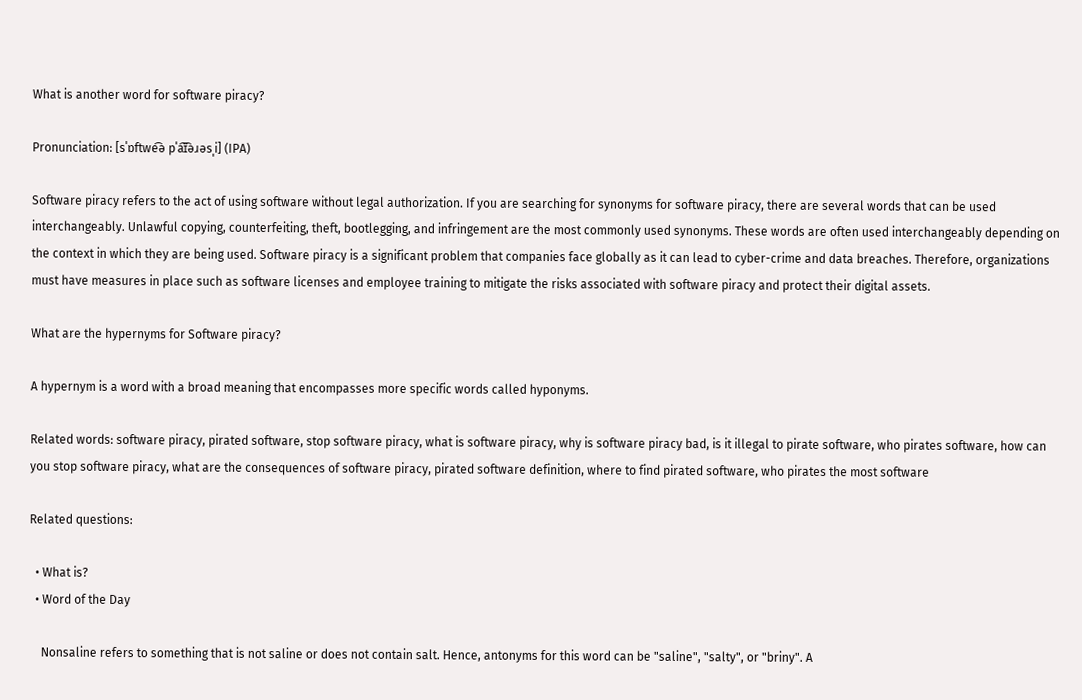What is another word for software piracy?

Pronunciation: [sˈɒftwe͡ə pˈa͡ɪ͡əɹəsˌi] (IPA)

Software piracy refers to the act of using software without legal authorization. If you are searching for synonyms for software piracy, there are several words that can be used interchangeably. Unlawful copying, counterfeiting, theft, bootlegging, and infringement are the most commonly used synonyms. These words are often used interchangeably depending on the context in which they are being used. Software piracy is a significant problem that companies face globally as it can lead to cyber-crime and data breaches. Therefore, organizations must have measures in place such as software licenses and employee training to mitigate the risks associated with software piracy and protect their digital assets.

What are the hypernyms for Software piracy?

A hypernym is a word with a broad meaning that encompasses more specific words called hyponyms.

Related words: software piracy, pirated software, stop software piracy, what is software piracy, why is software piracy bad, is it illegal to pirate software, who pirates software, how can you stop software piracy, what are the consequences of software piracy, pirated software definition, where to find pirated software, who pirates the most software

Related questions:

  • What is?
  • Word of the Day

    Nonsaline refers to something that is not saline or does not contain salt. Hence, antonyms for this word can be "saline", "salty", or "briny". A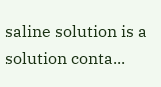saline solution is a solution conta...